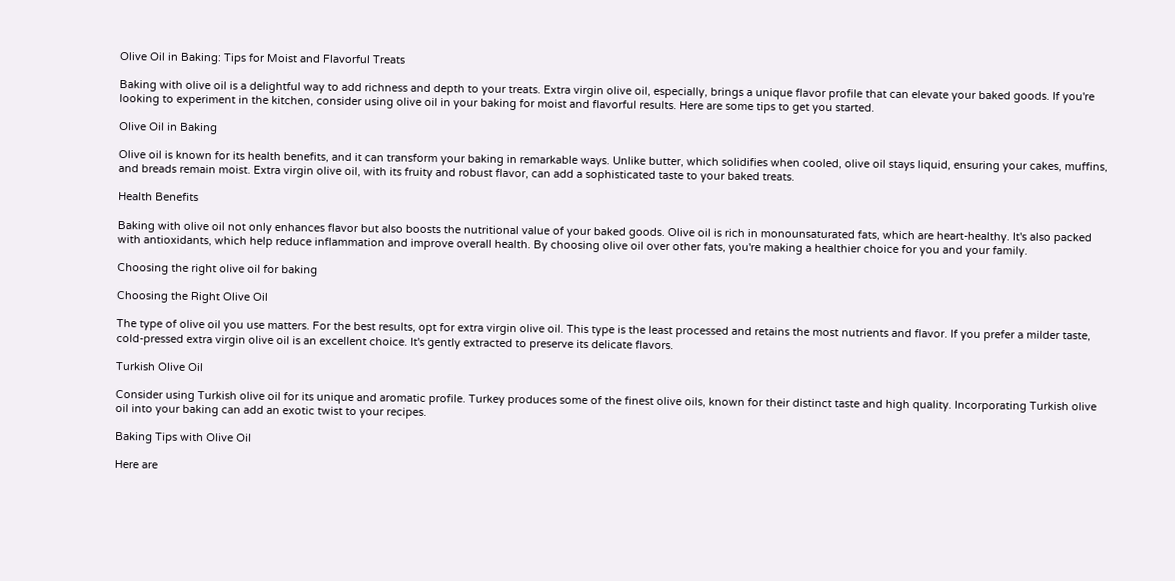Olive Oil in Baking: Tips for Moist and Flavorful Treats

Baking with olive oil is a delightful way to add richness and depth to your treats. Extra virgin olive oil, especially, brings a unique flavor profile that can elevate your baked goods. If you're looking to experiment in the kitchen, consider using olive oil in your baking for moist and flavorful results. Here are some tips to get you started.

Olive Oil in Baking

Olive oil is known for its health benefits, and it can transform your baking in remarkable ways. Unlike butter, which solidifies when cooled, olive oil stays liquid, ensuring your cakes, muffins, and breads remain moist. Extra virgin olive oil, with its fruity and robust flavor, can add a sophisticated taste to your baked treats.

Health Benefits

Baking with olive oil not only enhances flavor but also boosts the nutritional value of your baked goods. Olive oil is rich in monounsaturated fats, which are heart-healthy. It's also packed with antioxidants, which help reduce inflammation and improve overall health. By choosing olive oil over other fats, you're making a healthier choice for you and your family.

Choosing the right olive oil for baking

Choosing the Right Olive Oil

The type of olive oil you use matters. For the best results, opt for extra virgin olive oil. This type is the least processed and retains the most nutrients and flavor. If you prefer a milder taste, cold-pressed extra virgin olive oil is an excellent choice. It's gently extracted to preserve its delicate flavors.

Turkish Olive Oil

Consider using Turkish olive oil for its unique and aromatic profile. Turkey produces some of the finest olive oils, known for their distinct taste and high quality. Incorporating Turkish olive oil into your baking can add an exotic twist to your recipes.

Baking Tips with Olive Oil

Here are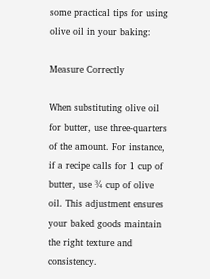some practical tips for using olive oil in your baking:

Measure Correctly

When substituting olive oil for butter, use three-quarters of the amount. For instance, if a recipe calls for 1 cup of butter, use ¾ cup of olive oil. This adjustment ensures your baked goods maintain the right texture and consistency.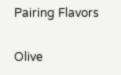Pairing Flavors

Olive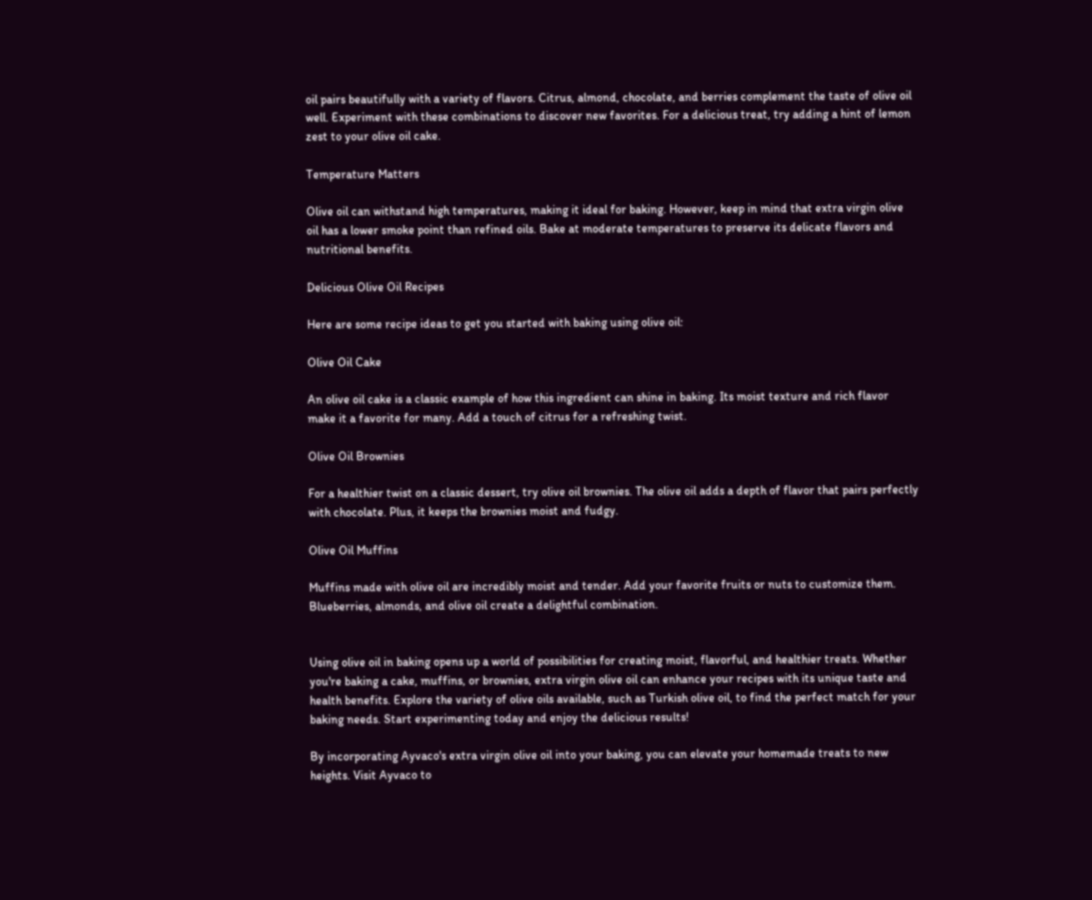oil pairs beautifully with a variety of flavors. Citrus, almond, chocolate, and berries complement the taste of olive oil well. Experiment with these combinations to discover new favorites. For a delicious treat, try adding a hint of lemon zest to your olive oil cake.

Temperature Matters

Olive oil can withstand high temperatures, making it ideal for baking. However, keep in mind that extra virgin olive oil has a lower smoke point than refined oils. Bake at moderate temperatures to preserve its delicate flavors and nutritional benefits.

Delicious Olive Oil Recipes

Here are some recipe ideas to get you started with baking using olive oil:

Olive Oil Cake

An olive oil cake is a classic example of how this ingredient can shine in baking. Its moist texture and rich flavor make it a favorite for many. Add a touch of citrus for a refreshing twist.

Olive Oil Brownies

For a healthier twist on a classic dessert, try olive oil brownies. The olive oil adds a depth of flavor that pairs perfectly with chocolate. Plus, it keeps the brownies moist and fudgy.

Olive Oil Muffins

Muffins made with olive oil are incredibly moist and tender. Add your favorite fruits or nuts to customize them. Blueberries, almonds, and olive oil create a delightful combination.


Using olive oil in baking opens up a world of possibilities for creating moist, flavorful, and healthier treats. Whether you're baking a cake, muffins, or brownies, extra virgin olive oil can enhance your recipes with its unique taste and health benefits. Explore the variety of olive oils available, such as Turkish olive oil, to find the perfect match for your baking needs. Start experimenting today and enjoy the delicious results!

By incorporating Ayvaco's extra virgin olive oil into your baking, you can elevate your homemade treats to new heights. Visit Ayvaco to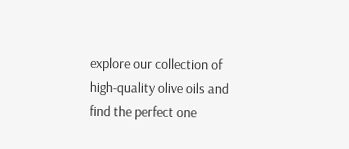explore our collection of high-quality olive oils and find the perfect one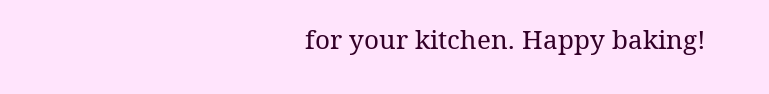for your kitchen. Happy baking!